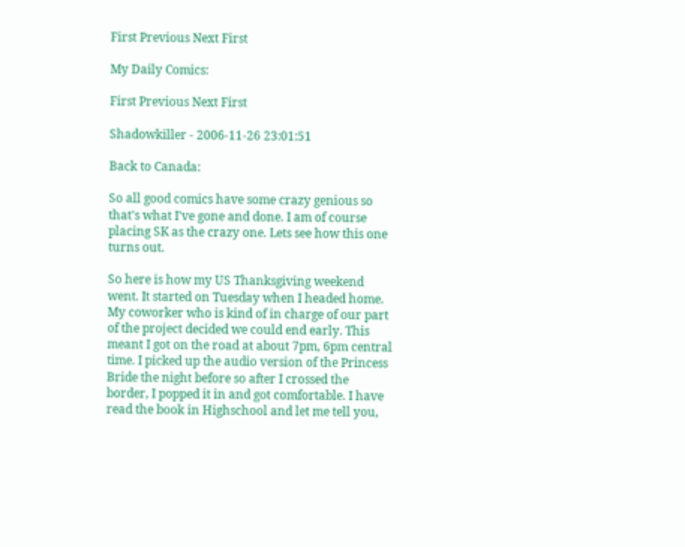First Previous Next First

My Daily Comics:

First Previous Next First

Shadowkiller - 2006-11-26 23:01:51

Back to Canada:

So all good comics have some crazy genious so that's what I've gone and done. I am of course placing SK as the crazy one. Lets see how this one turns out.

So here is how my US Thanksgiving weekend went. It started on Tuesday when I headed home. My coworker who is kind of in charge of our part of the project decided we could end early. This meant I got on the road at about 7pm, 6pm central time. I picked up the audio version of the Princess Bride the night before so after I crossed the border, I popped it in and got comfortable. I have read the book in Highschool and let me tell you,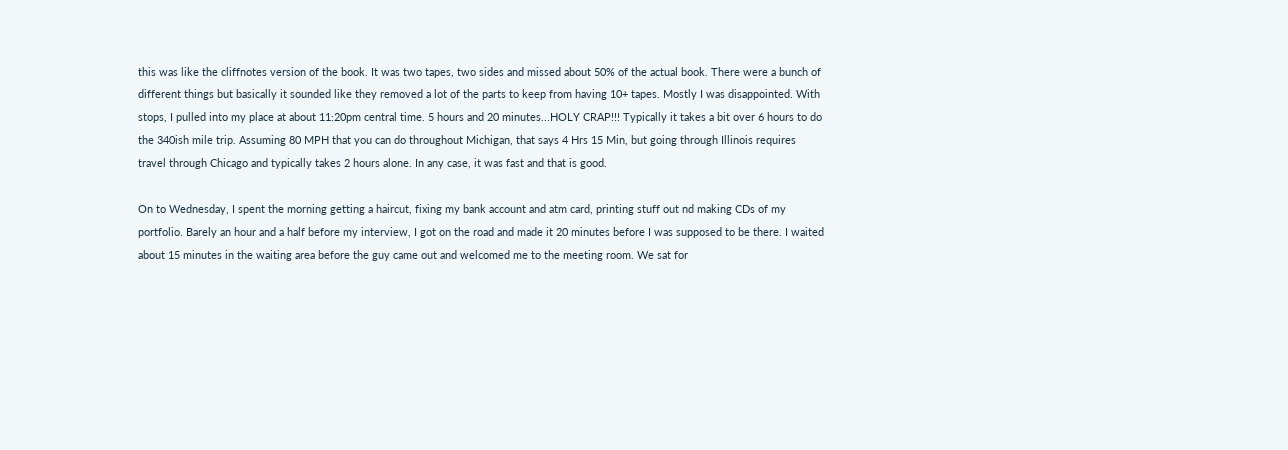this was like the cliffnotes version of the book. It was two tapes, two sides and missed about 50% of the actual book. There were a bunch of different things but basically it sounded like they removed a lot of the parts to keep from having 10+ tapes. Mostly I was disappointed. With stops, I pulled into my place at about 11:20pm central time. 5 hours and 20 minutes...HOLY CRAP!!! Typically it takes a bit over 6 hours to do the 340ish mile trip. Assuming 80 MPH that you can do throughout Michigan, that says 4 Hrs 15 Min, but going through Illinois requires travel through Chicago and typically takes 2 hours alone. In any case, it was fast and that is good.

On to Wednesday, I spent the morning getting a haircut, fixing my bank account and atm card, printing stuff out nd making CDs of my portfolio. Barely an hour and a half before my interview, I got on the road and made it 20 minutes before I was supposed to be there. I waited about 15 minutes in the waiting area before the guy came out and welcomed me to the meeting room. We sat for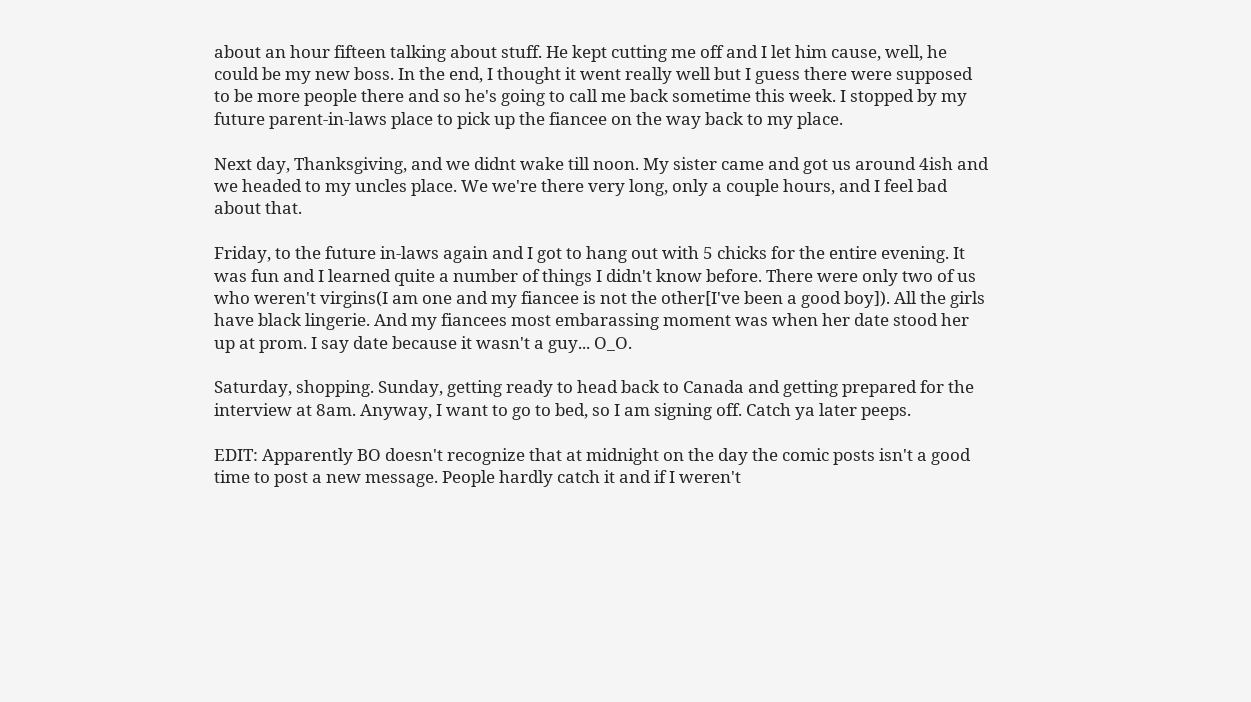about an hour fifteen talking about stuff. He kept cutting me off and I let him cause, well, he could be my new boss. In the end, I thought it went really well but I guess there were supposed to be more people there and so he's going to call me back sometime this week. I stopped by my future parent-in-laws place to pick up the fiancee on the way back to my place.

Next day, Thanksgiving, and we didnt wake till noon. My sister came and got us around 4ish and we headed to my uncles place. We we're there very long, only a couple hours, and I feel bad about that.

Friday, to the future in-laws again and I got to hang out with 5 chicks for the entire evening. It was fun and I learned quite a number of things I didn't know before. There were only two of us who weren't virgins(I am one and my fiancee is not the other[I've been a good boy]). All the girls have black lingerie. And my fiancees most embarassing moment was when her date stood her up at prom. I say date because it wasn't a guy... O_O.

Saturday, shopping. Sunday, getting ready to head back to Canada and getting prepared for the interview at 8am. Anyway, I want to go to bed, so I am signing off. Catch ya later peeps.

EDIT: Apparently BO doesn't recognize that at midnight on the day the comic posts isn't a good time to post a new message. People hardly catch it and if I weren't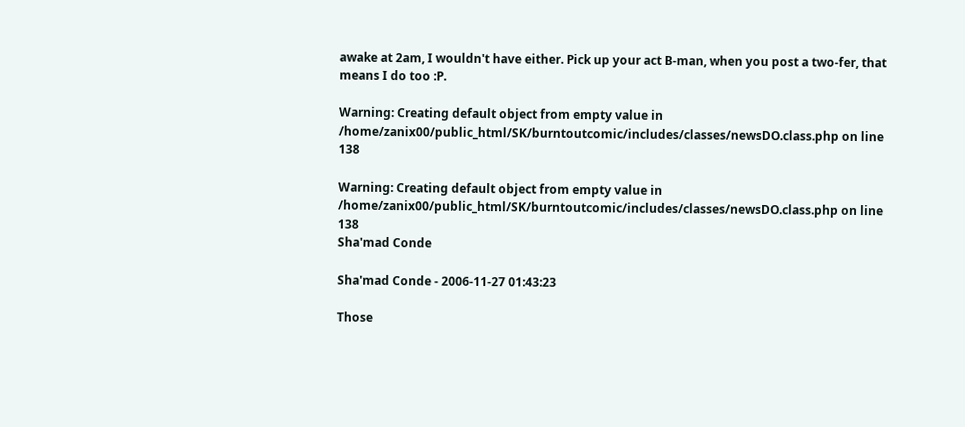awake at 2am, I wouldn't have either. Pick up your act B-man, when you post a two-fer, that means I do too :P.

Warning: Creating default object from empty value in /home/zanix00/public_html/SK/burntoutcomic/includes/classes/newsDO.class.php on line 138

Warning: Creating default object from empty value in /home/zanix00/public_html/SK/burntoutcomic/includes/classes/newsDO.class.php on line 138
Sha'mad Conde

Sha'mad Conde - 2006-11-27 01:43:23

Those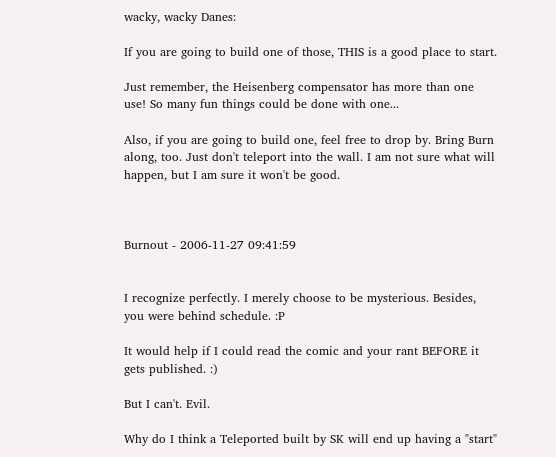wacky, wacky Danes:

If you are going to build one of those, THIS is a good place to start.

Just remember, the Heisenberg compensator has more than one use! So many fun things could be done with one...

Also, if you are going to build one, feel free to drop by. Bring Burn along, too. Just don't teleport into the wall. I am not sure what will happen, but I am sure it won't be good.



Burnout - 2006-11-27 09:41:59


I recognize perfectly. I merely choose to be mysterious. Besides, you were behind schedule. :P

It would help if I could read the comic and your rant BEFORE it gets published. :)

But I can't. Evil.

Why do I think a Teleported built by SK will end up having a "start"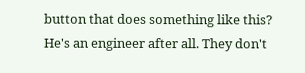button that does something like this? He's an engineer after all. They don't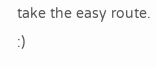take the easy route. :)